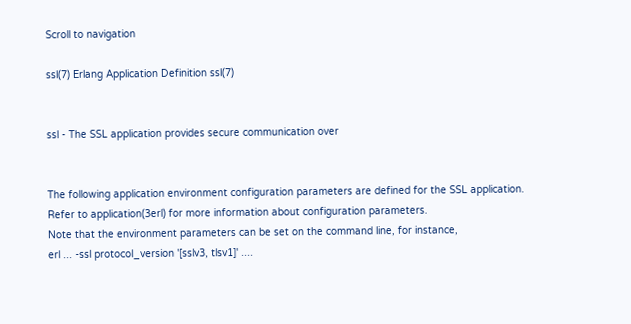Scroll to navigation

ssl(7) Erlang Application Definition ssl(7)


ssl - The SSL application provides secure communication over


The following application environment configuration parameters are defined for the SSL application. Refer to application(3erl) for more information about configuration parameters.
Note that the environment parameters can be set on the command line, for instance,
erl ... -ssl protocol_version '[sslv3, tlsv1]' ....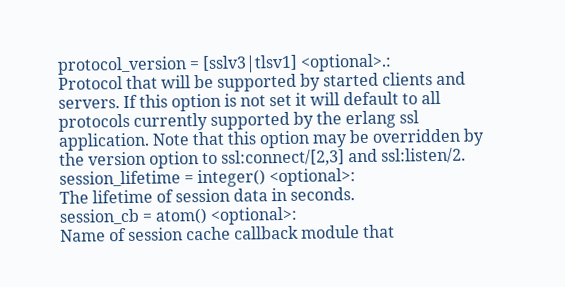protocol_version = [sslv3|tlsv1] <optional>.:
Protocol that will be supported by started clients and servers. If this option is not set it will default to all protocols currently supported by the erlang ssl application. Note that this option may be overridden by the version option to ssl:connect/[2,3] and ssl:listen/2.
session_lifetime = integer() <optional>:
The lifetime of session data in seconds.
session_cb = atom() <optional>:
Name of session cache callback module that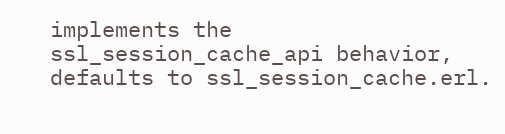implements the ssl_session_cache_api behavior, defaults to ssl_session_cache.erl.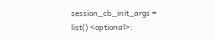session_cb_init_args = list() <optional>: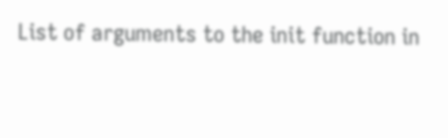List of arguments to the init function in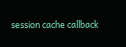session cache callback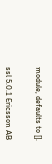module, defaults to [].


ssl 5.0.1 Ericsson AB